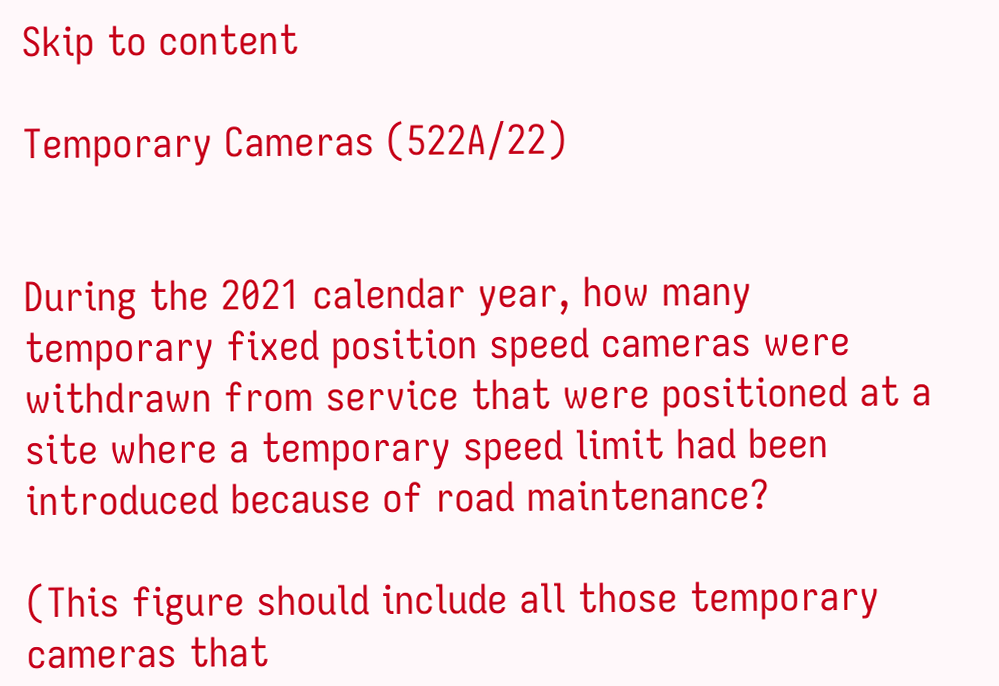Skip to content

Temporary Cameras (522A/22)


During the 2021 calendar year, how many temporary fixed position speed cameras were withdrawn from service that were positioned at a site where a temporary speed limit had been introduced because of road maintenance?

(This figure should include all those temporary cameras that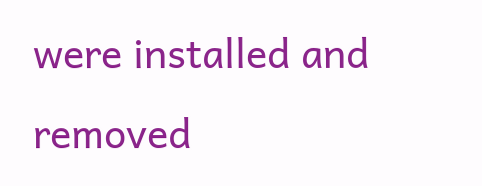were installed and removed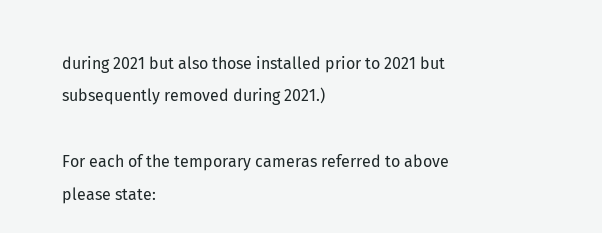during 2021 but also those installed prior to 2021 but subsequently removed during 2021.)

For each of the temporary cameras referred to above please state: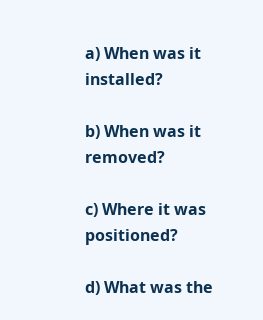a) When was it installed?

b) When was it removed?

c) Where it was positioned?

d) What was the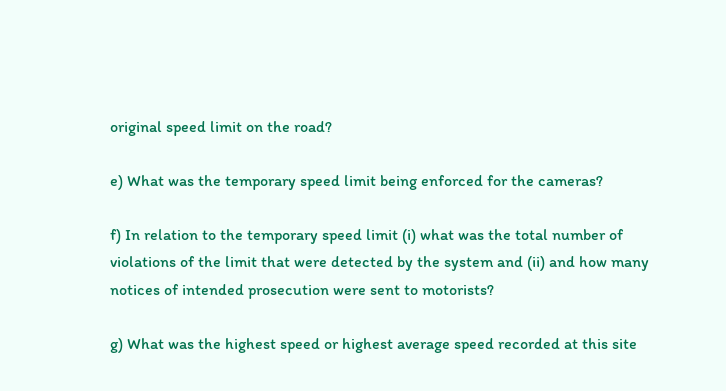original speed limit on the road?

e) What was the temporary speed limit being enforced for the cameras?

f) In relation to the temporary speed limit (i) what was the total number of violations of the limit that were detected by the system and (ii) and how many notices of intended prosecution were sent to motorists?

g) What was the highest speed or highest average speed recorded at this site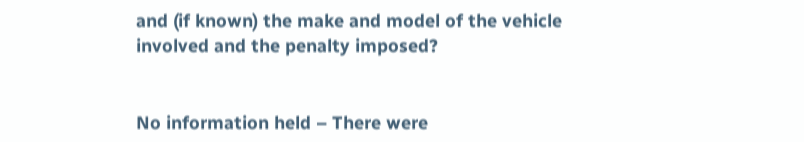and (if known) the make and model of the vehicle involved and the penalty imposed?


No information held – There were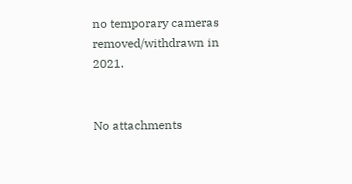no temporary cameras removed/withdrawn in 2021.


No attachments